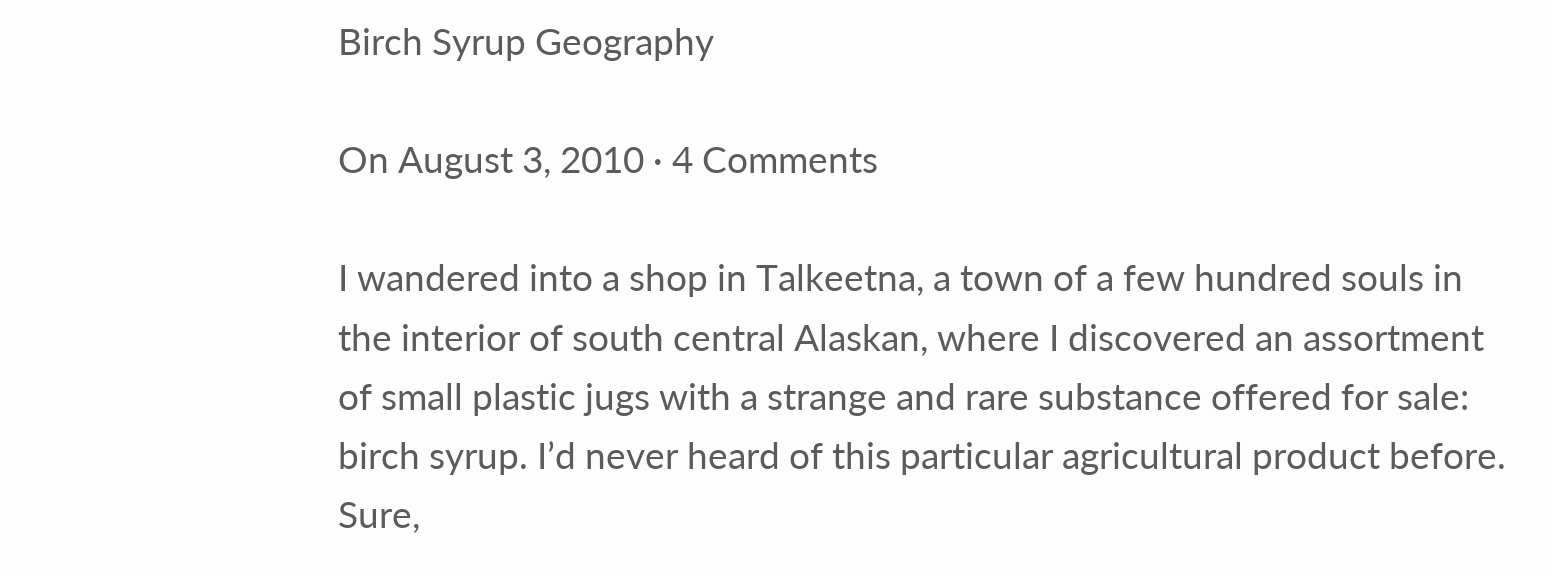Birch Syrup Geography

On August 3, 2010 · 4 Comments

I wandered into a shop in Talkeetna, a town of a few hundred souls in the interior of south central Alaskan, where I discovered an assortment of small plastic jugs with a strange and rare substance offered for sale: birch syrup. I’d never heard of this particular agricultural product before. Sure,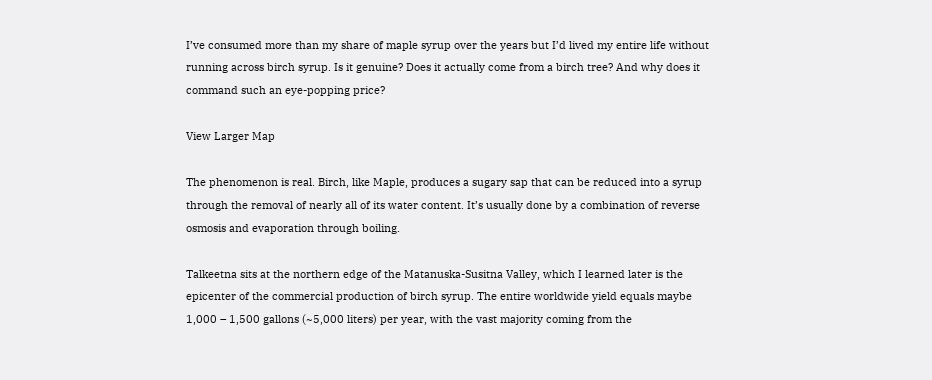I’ve consumed more than my share of maple syrup over the years but I’d lived my entire life without running across birch syrup. Is it genuine? Does it actually come from a birch tree? And why does it command such an eye-popping price?

View Larger Map

The phenomenon is real. Birch, like Maple, produces a sugary sap that can be reduced into a syrup through the removal of nearly all of its water content. It’s usually done by a combination of reverse osmosis and evaporation through boiling.

Talkeetna sits at the northern edge of the Matanuska-Susitna Valley, which I learned later is the epicenter of the commercial production of birch syrup. The entire worldwide yield equals maybe 1,000 – 1,500 gallons (~5,000 liters) per year, with the vast majority coming from the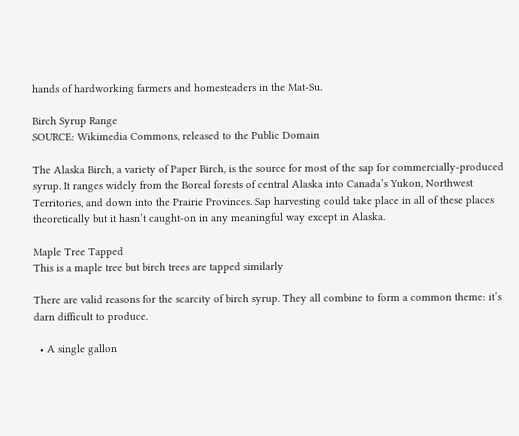hands of hardworking farmers and homesteaders in the Mat-Su.

Birch Syrup Range
SOURCE: Wikimedia Commons, released to the Public Domain

The Alaska Birch, a variety of Paper Birch, is the source for most of the sap for commercially-produced syrup. It ranges widely from the Boreal forests of central Alaska into Canada’s Yukon, Northwest Territories, and down into the Prairie Provinces. Sap harvesting could take place in all of these places theoretically but it hasn’t caught-on in any meaningful way except in Alaska.

Maple Tree Tapped
This is a maple tree but birch trees are tapped similarly

There are valid reasons for the scarcity of birch syrup. They all combine to form a common theme: it’s darn difficult to produce.

  • A single gallon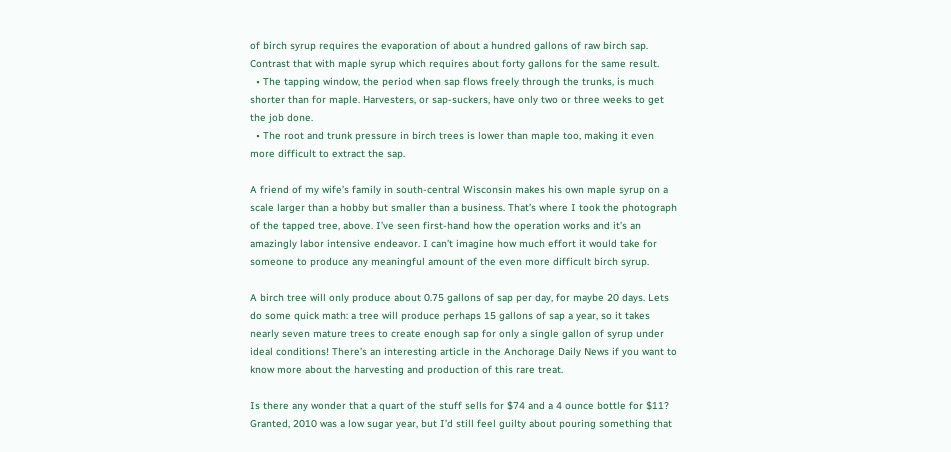of birch syrup requires the evaporation of about a hundred gallons of raw birch sap. Contrast that with maple syrup which requires about forty gallons for the same result.
  • The tapping window, the period when sap flows freely through the trunks, is much shorter than for maple. Harvesters, or sap-suckers, have only two or three weeks to get the job done.
  • The root and trunk pressure in birch trees is lower than maple too, making it even more difficult to extract the sap.

A friend of my wife’s family in south-central Wisconsin makes his own maple syrup on a scale larger than a hobby but smaller than a business. That’s where I took the photograph of the tapped tree, above. I’ve seen first-hand how the operation works and it’s an amazingly labor intensive endeavor. I can’t imagine how much effort it would take for someone to produce any meaningful amount of the even more difficult birch syrup.

A birch tree will only produce about 0.75 gallons of sap per day, for maybe 20 days. Lets do some quick math: a tree will produce perhaps 15 gallons of sap a year, so it takes nearly seven mature trees to create enough sap for only a single gallon of syrup under ideal conditions! There’s an interesting article in the Anchorage Daily News if you want to know more about the harvesting and production of this rare treat.

Is there any wonder that a quart of the stuff sells for $74 and a 4 ounce bottle for $11? Granted, 2010 was a low sugar year, but I’d still feel guilty about pouring something that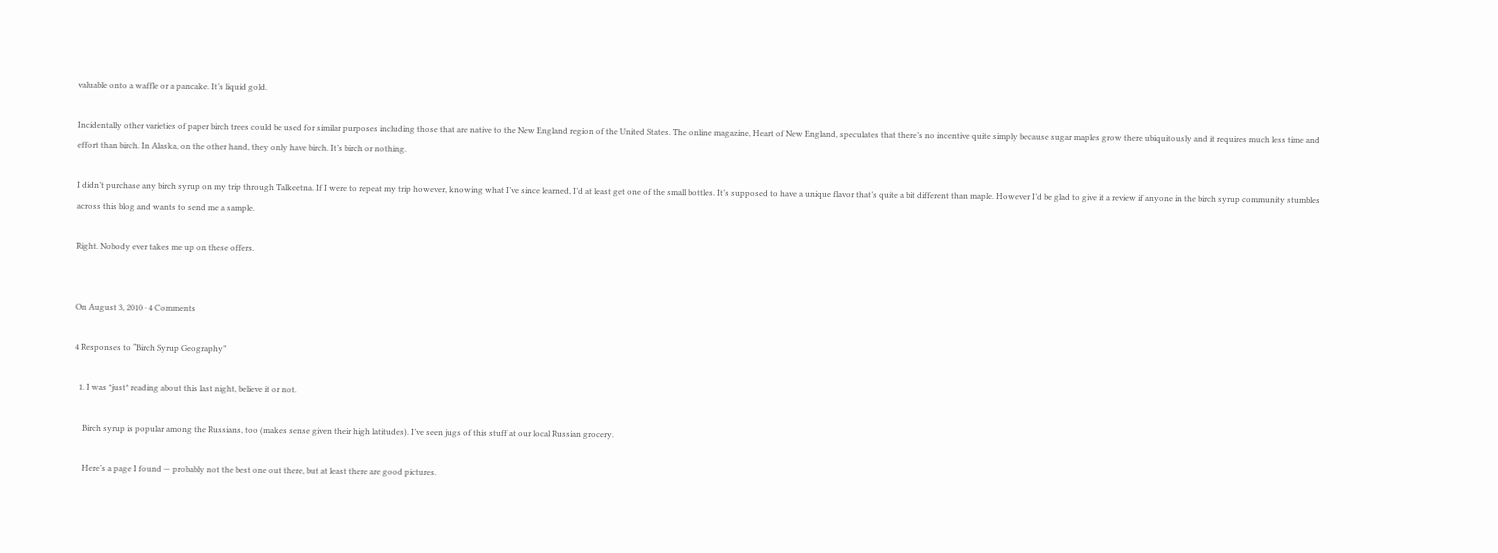valuable onto a waffle or a pancake. It’s liquid gold.

Incidentally other varieties of paper birch trees could be used for similar purposes including those that are native to the New England region of the United States. The online magazine, Heart of New England, speculates that there’s no incentive quite simply because sugar maples grow there ubiquitously and it requires much less time and effort than birch. In Alaska, on the other hand, they only have birch. It’s birch or nothing.

I didn’t purchase any birch syrup on my trip through Talkeetna. If I were to repeat my trip however, knowing what I’ve since learned, I’d at least get one of the small bottles. It’s supposed to have a unique flavor that’s quite a bit different than maple. However I’d be glad to give it a review if anyone in the birch syrup community stumbles across this blog and wants to send me a sample.

Right. Nobody ever takes me up on these offers.


On August 3, 2010 · 4 Comments

4 Responses to “Birch Syrup Geography”

  1. I was *just* reading about this last night, believe it or not.

    Birch syrup is popular among the Russians, too (makes sense given their high latitudes). I’ve seen jugs of this stuff at our local Russian grocery.

    Here’s a page I found — probably not the best one out there, but at least there are good pictures.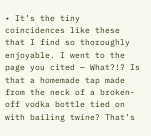• It’s the tiny coincidences like these that I find so thoroughly enjoyable. I went to the page you cited — What?!? Is that a homemade tap made from the neck of a broken-off vodka bottle tied on with bailing twine? That’s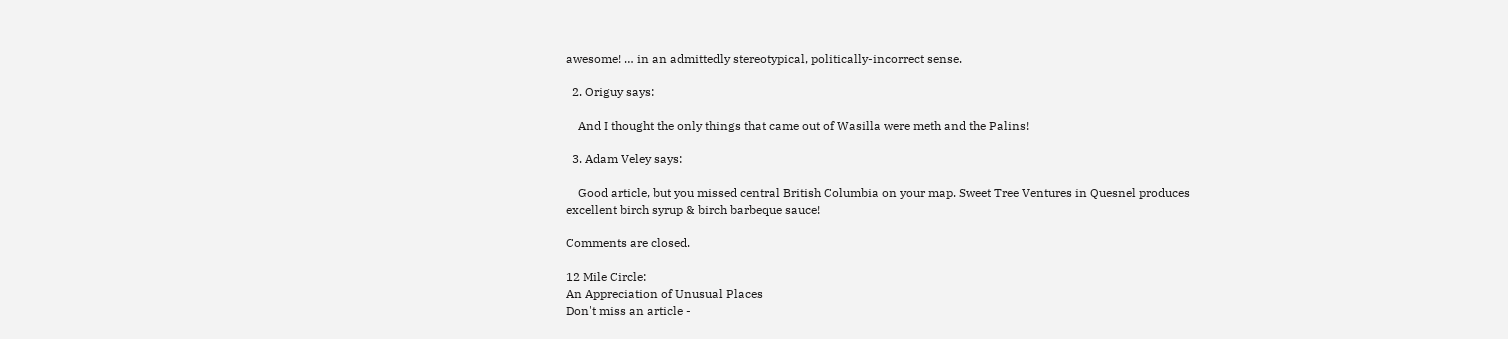awesome! … in an admittedly stereotypical, politically-incorrect sense.

  2. Origuy says:

    And I thought the only things that came out of Wasilla were meth and the Palins!

  3. Adam Veley says:

    Good article, but you missed central British Columbia on your map. Sweet Tree Ventures in Quesnel produces excellent birch syrup & birch barbeque sauce!

Comments are closed.

12 Mile Circle:
An Appreciation of Unusual Places
Don't miss an article -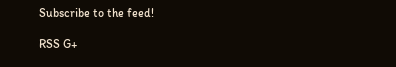Subscribe to the feed!

RSS G+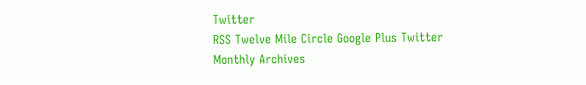Twitter
RSS Twelve Mile Circle Google Plus Twitter
Monthly Archives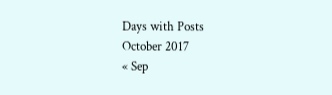Days with Posts
October 2017
« Sep